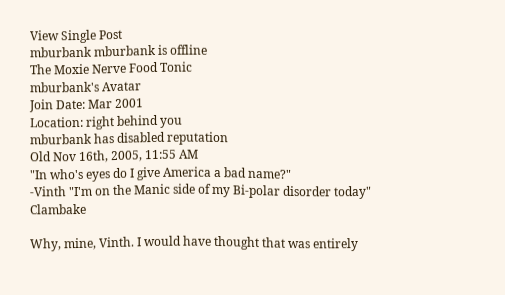View Single Post
mburbank mburbank is offline
The Moxie Nerve Food Tonic
mburbank's Avatar
Join Date: Mar 2001
Location: right behind you
mburbank has disabled reputation
Old Nov 16th, 2005, 11:55 AM
"In who's eyes do I give America a bad name?"
-Vinth "I'm on the Manic side of my Bi-polar disorder today" Clambake

Why, mine, Vinth. I would have thought that was entirely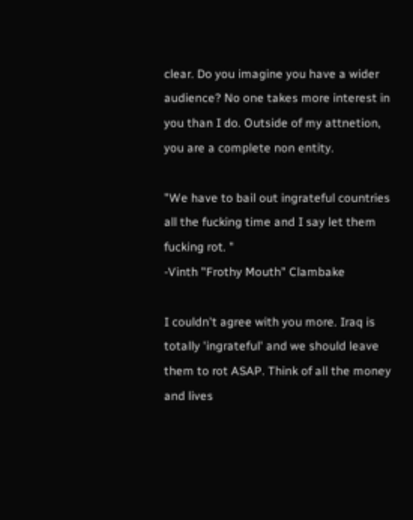clear. Do you imagine you have a wider audience? No one takes more interest in you than I do. Outside of my attnetion, you are a complete non entity.

"We have to bail out ingrateful countries all the fucking time and I say let them fucking rot. "
-Vinth "Frothy Mouth" Clambake

I couldn't agree with you more. Iraq is totally 'ingrateful' and we should leave them to rot ASAP. Think of all the money and lives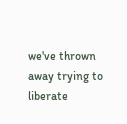we've thrown away trying to liberate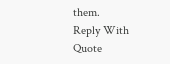them.
Reply With Quote